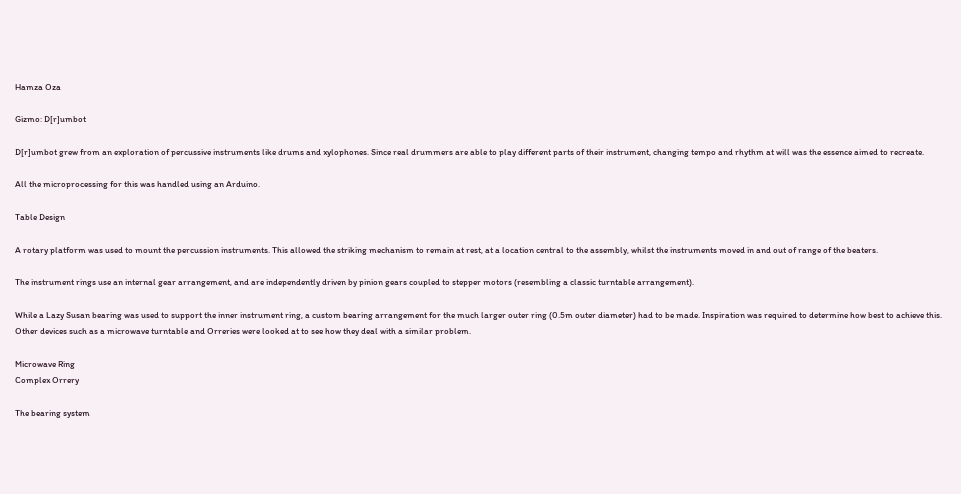Hamza Oza

Gizmo: D[r]umbot

D[r]umbot grew from an exploration of percussive instruments like drums and xylophones. Since real drummers are able to play different parts of their instrument, changing tempo and rhythm at will was the essence aimed to recreate.

All the microprocessing for this was handled using an Arduino.

Table Design

A rotary platform was used to mount the percussion instruments. This allowed the striking mechanism to remain at rest, at a location central to the assembly, whilst the instruments moved in and out of range of the beaters.

The instrument rings use an internal gear arrangement, and are independently driven by pinion gears coupled to stepper motors (resembling a classic turntable arrangement).

While a Lazy Susan bearing was used to support the inner instrument ring, a custom bearing arrangement for the much larger outer ring (0.5m outer diameter) had to be made. Inspiration was required to determine how best to achieve this. Other devices such as a microwave turntable and Orreries were looked at to see how they deal with a similar problem.

Microwave Ring
Complex Orrery

The bearing system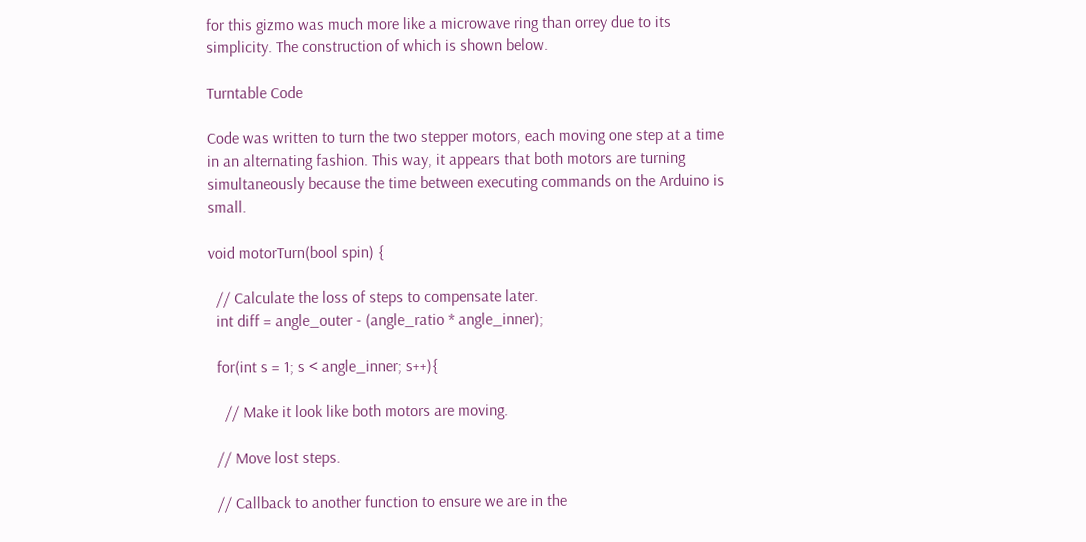for this gizmo was much more like a microwave ring than orrey due to its simplicity. The construction of which is shown below.

Turntable Code

Code was written to turn the two stepper motors, each moving one step at a time in an alternating fashion. This way, it appears that both motors are turning simultaneously because the time between executing commands on the Arduino is small.

void motorTurn(bool spin) {

  // Calculate the loss of steps to compensate later.
  int diff = angle_outer - (angle_ratio * angle_inner);

  for(int s = 1; s < angle_inner; s++){

    // Make it look like both motors are moving.

  // Move lost steps.

  // Callback to another function to ensure we are in the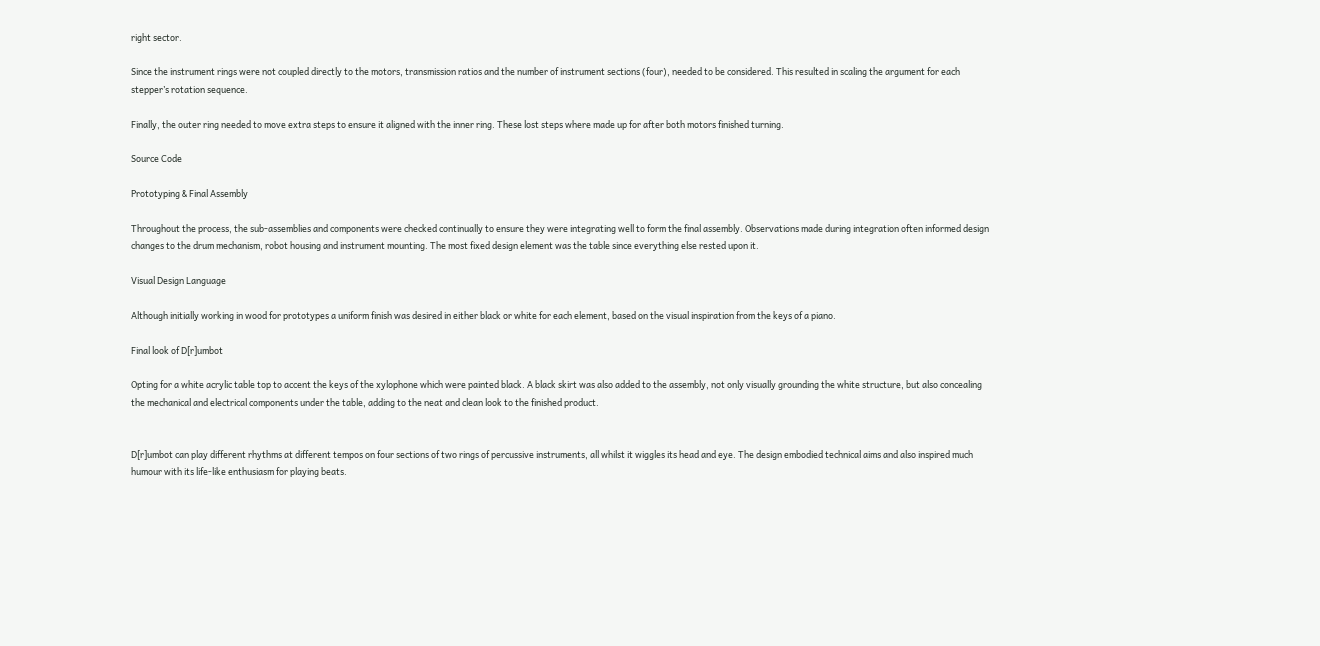right sector.

Since the instrument rings were not coupled directly to the motors, transmission ratios and the number of instrument sections (four), needed to be considered. This resulted in scaling the argument for each stepper’s rotation sequence.

Finally, the outer ring needed to move extra steps to ensure it aligned with the inner ring. These lost steps where made up for after both motors finished turning.

Source Code

Prototyping & Final Assembly

Throughout the process, the sub-assemblies and components were checked continually to ensure they were integrating well to form the final assembly. Observations made during integration often informed design changes to the drum mechanism, robot housing and instrument mounting. The most fixed design element was the table since everything else rested upon it.

Visual Design Language

Although initially working in wood for prototypes a uniform finish was desired in either black or white for each element, based on the visual inspiration from the keys of a piano.

Final look of D[r]umbot

Opting for a white acrylic table top to accent the keys of the xylophone which were painted black. A black skirt was also added to the assembly, not only visually grounding the white structure, but also concealing the mechanical and electrical components under the table, adding to the neat and clean look to the finished product.


D[r]umbot can play different rhythms at different tempos on four sections of two rings of percussive instruments, all whilst it wiggles its head and eye. The design embodied technical aims and also inspired much humour with its life-like enthusiasm for playing beats.